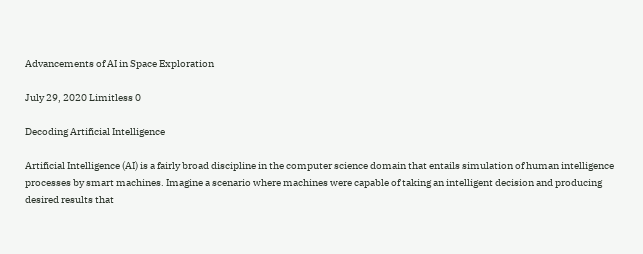Advancements of AI in Space Exploration

July 29, 2020 Limitless 0

Decoding Artificial Intelligence

Artificial Intelligence (AI) is a fairly broad discipline in the computer science domain that entails simulation of human intelligence processes by smart machines. Imagine a scenario where machines were capable of taking an intelligent decision and producing desired results that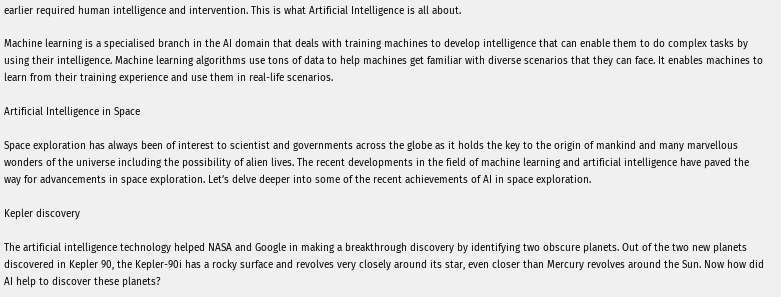earlier required human intelligence and intervention. This is what Artificial Intelligence is all about.

Machine learning is a specialised branch in the AI domain that deals with training machines to develop intelligence that can enable them to do complex tasks by using their intelligence. Machine learning algorithms use tons of data to help machines get familiar with diverse scenarios that they can face. It enables machines to learn from their training experience and use them in real-life scenarios.

Artificial Intelligence in Space

Space exploration has always been of interest to scientist and governments across the globe as it holds the key to the origin of mankind and many marvellous wonders of the universe including the possibility of alien lives. The recent developments in the field of machine learning and artificial intelligence have paved the way for advancements in space exploration. Let’s delve deeper into some of the recent achievements of AI in space exploration.

Kepler discovery

The artificial intelligence technology helped NASA and Google in making a breakthrough discovery by identifying two obscure planets. Out of the two new planets discovered in Kepler 90, the Kepler-90i has a rocky surface and revolves very closely around its star, even closer than Mercury revolves around the Sun. Now how did AI help to discover these planets?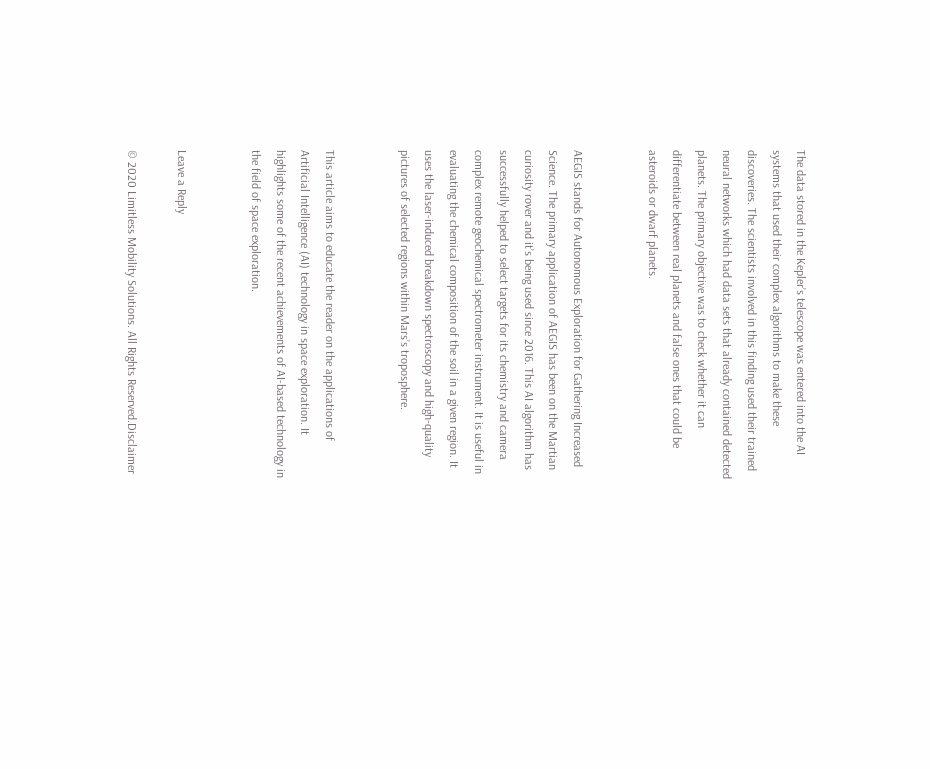The data stored in the Kepler’s telescope was entered into the AI systems that used their complex algorithms to make these discoveries. The scientists involved in this finding used their trained neural networks which had data sets that already contained detected planets. The primary objective was to check whether it can differentiate between real planets and false ones that could be asteroids or dwarf planets.


AEGIS stands for Autonomous Exploration for Gathering Increased Science. The primary application of AEGIS has been on the Martian curiosity rover and it’s being used since 2016. This AI algorithm has successfully helped to select targets for its chemistry and camera complex remote geochemical spectrometer instrument. It is useful in evaluating the chemical composition of the soil in a given region. It uses the laser-induced breakdown spectroscopy and high-quality pictures of selected regions within Mars’s troposphere.


This article aims to educate the reader on the applications of Artificial Intelligence (AI) technology in space exploration. It highlights some of the recent achievements of AI-based technology in the field of space exploration.


Leave a Reply

© 2020 Limitless Mobility Solutions. All Rights Reserved.Disclaimer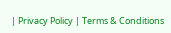| Privacy Policy | Terms & Conditions